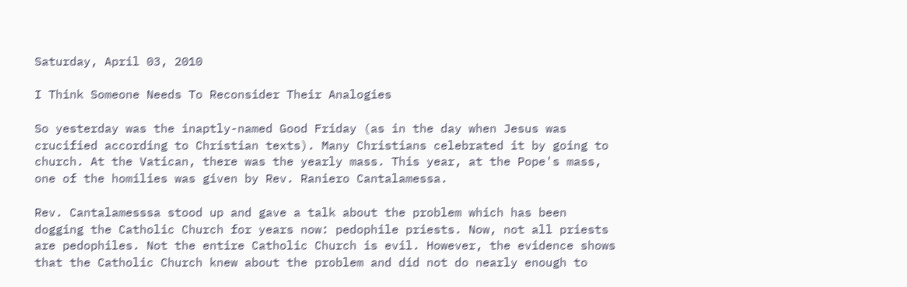Saturday, April 03, 2010

I Think Someone Needs To Reconsider Their Analogies

So yesterday was the inaptly-named Good Friday (as in the day when Jesus was crucified according to Christian texts). Many Christians celebrated it by going to church. At the Vatican, there was the yearly mass. This year, at the Pope's mass, one of the homilies was given by Rev. Raniero Cantalamessa.

Rev. Cantalamesssa stood up and gave a talk about the problem which has been dogging the Catholic Church for years now: pedophile priests. Now, not all priests are pedophiles. Not the entire Catholic Church is evil. However, the evidence shows that the Catholic Church knew about the problem and did not do nearly enough to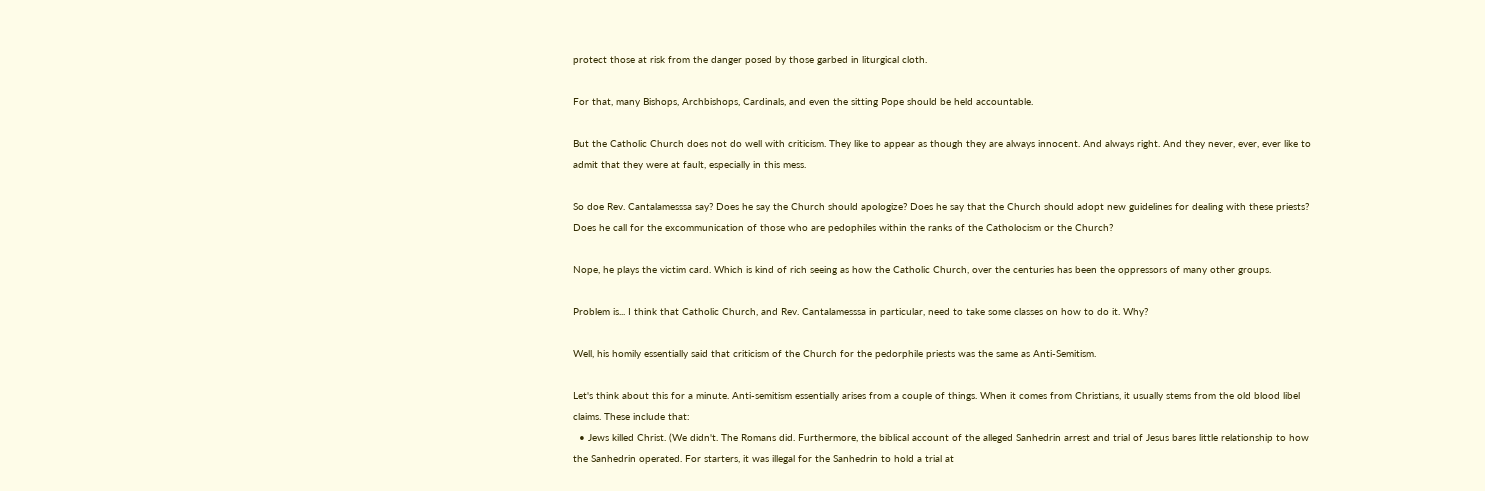protect those at risk from the danger posed by those garbed in liturgical cloth.

For that, many Bishops, Archbishops, Cardinals, and even the sitting Pope should be held accountable.

But the Catholic Church does not do well with criticism. They like to appear as though they are always innocent. And always right. And they never, ever, ever like to admit that they were at fault, especially in this mess.

So doe Rev. Cantalamesssa say? Does he say the Church should apologize? Does he say that the Church should adopt new guidelines for dealing with these priests? Does he call for the excommunication of those who are pedophiles within the ranks of the Catholocism or the Church?

Nope, he plays the victim card. Which is kind of rich seeing as how the Catholic Church, over the centuries has been the oppressors of many other groups.

Problem is... I think that Catholic Church, and Rev. Cantalamesssa in particular, need to take some classes on how to do it. Why?

Well, his homily essentially said that criticism of the Church for the pedorphile priests was the same as Anti-Semitism.

Let's think about this for a minute. Anti-semitism essentially arises from a couple of things. When it comes from Christians, it usually stems from the old blood libel claims. These include that:
  • Jews killed Christ. (We didn't. The Romans did. Furthermore, the biblical account of the alleged Sanhedrin arrest and trial of Jesus bares little relationship to how the Sanhedrin operated. For starters, it was illegal for the Sanhedrin to hold a trial at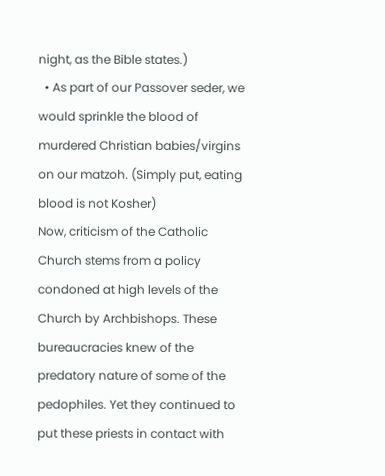night, as the Bible states.)
  • As part of our Passover seder, we would sprinkle the blood of murdered Christian babies/virgins on our matzoh. (Simply put, eating blood is not Kosher)
Now, criticism of the Catholic Church stems from a policy condoned at high levels of the Church by Archbishops. These bureaucracies knew of the predatory nature of some of the pedophiles. Yet they continued to put these priests in contact with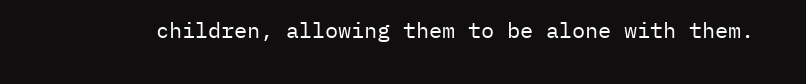children, allowing them to be alone with them.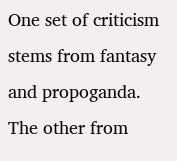One set of criticism stems from fantasy and propoganda. The other from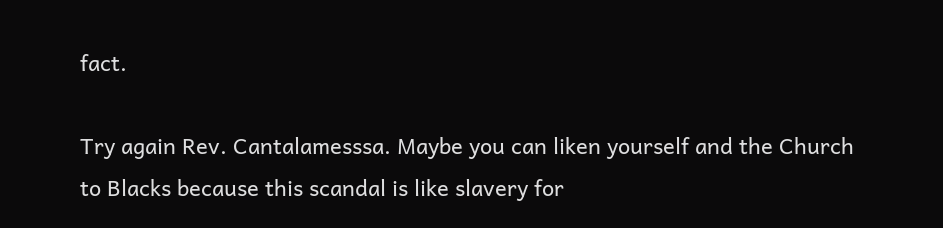fact.

Try again Rev. Cantalamesssa. Maybe you can liken yourself and the Church to Blacks because this scandal is like slavery for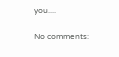you....

No comments: